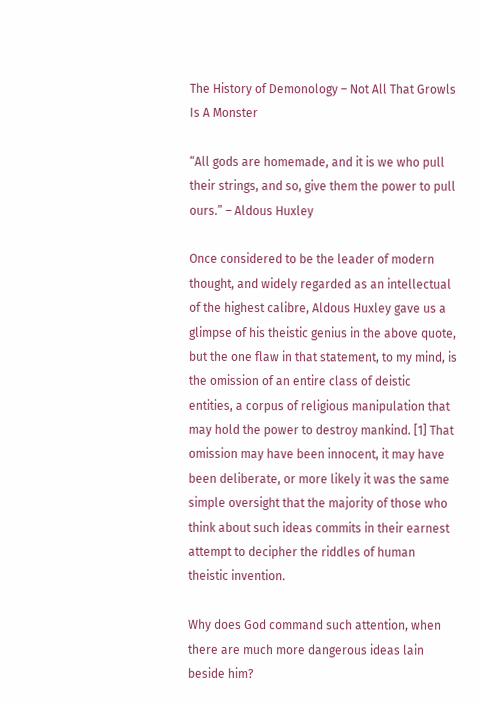The History of Demonology – Not All That Growls Is A Monster

“All gods are homemade, and it is we who pull their strings, and so, give them the power to pull ours.” – Aldous Huxley

Once considered to be the leader of modern thought, and widely regarded as an intellectual of the highest calibre, Aldous Huxley gave us a glimpse of his theistic genius in the above quote, but the one flaw in that statement, to my mind, is the omission of an entire class of deistic entities, a corpus of religious manipulation that may hold the power to destroy mankind. [1] That omission may have been innocent, it may have been deliberate, or more likely it was the same simple oversight that the majority of those who think about such ideas commits in their earnest attempt to decipher the riddles of human theistic invention.

Why does God command such attention, when there are much more dangerous ideas lain beside him?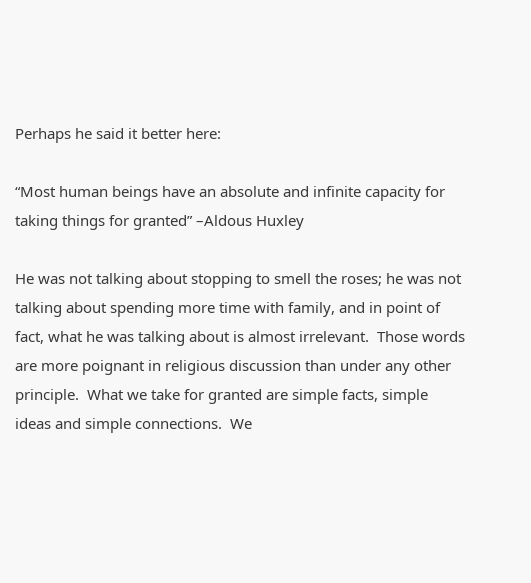Perhaps he said it better here:

“Most human beings have an absolute and infinite capacity for taking things for granted” –Aldous Huxley

He was not talking about stopping to smell the roses; he was not talking about spending more time with family, and in point of fact, what he was talking about is almost irrelevant.  Those words are more poignant in religious discussion than under any other principle.  What we take for granted are simple facts, simple ideas and simple connections.  We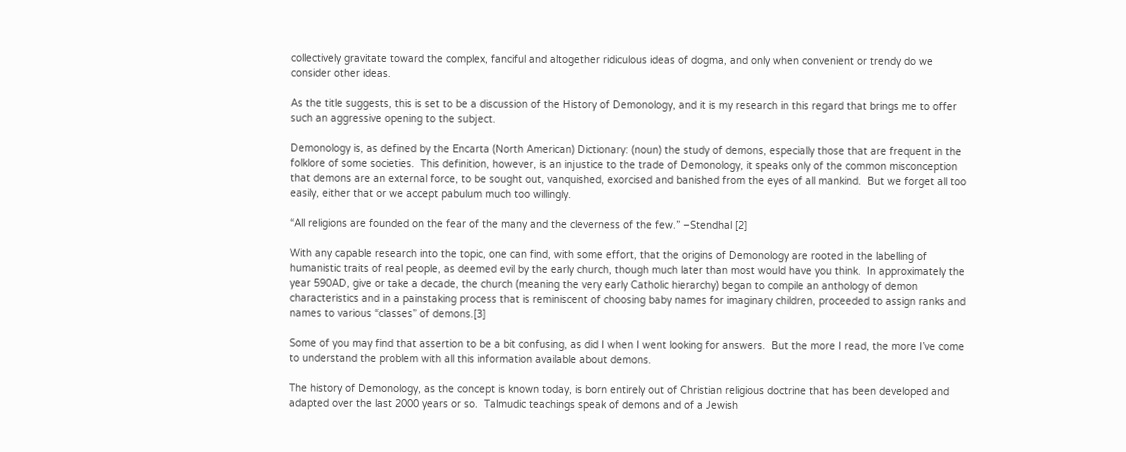collectively gravitate toward the complex, fanciful and altogether ridiculous ideas of dogma, and only when convenient or trendy do we consider other ideas.

As the title suggests, this is set to be a discussion of the History of Demonology, and it is my research in this regard that brings me to offer such an aggressive opening to the subject.

Demonology is, as defined by the Encarta (North American) Dictionary: (noun) the study of demons, especially those that are frequent in the folklore of some societies.  This definition, however, is an injustice to the trade of Demonology, it speaks only of the common misconception that demons are an external force, to be sought out, vanquished, exorcised and banished from the eyes of all mankind.  But we forget all too easily, either that or we accept pabulum much too willingly.

“All religions are founded on the fear of the many and the cleverness of the few.” –Stendhal [2]

With any capable research into the topic, one can find, with some effort, that the origins of Demonology are rooted in the labelling of humanistic traits of real people, as deemed evil by the early church, though much later than most would have you think.  In approximately the year 590AD, give or take a decade, the church (meaning the very early Catholic hierarchy) began to compile an anthology of demon characteristics and in a painstaking process that is reminiscent of choosing baby names for imaginary children, proceeded to assign ranks and names to various “classes” of demons.[3]

Some of you may find that assertion to be a bit confusing, as did I when I went looking for answers.  But the more I read, the more I’ve come to understand the problem with all this information available about demons.

The history of Demonology, as the concept is known today, is born entirely out of Christian religious doctrine that has been developed and adapted over the last 2000 years or so.  Talmudic teachings speak of demons and of a Jewish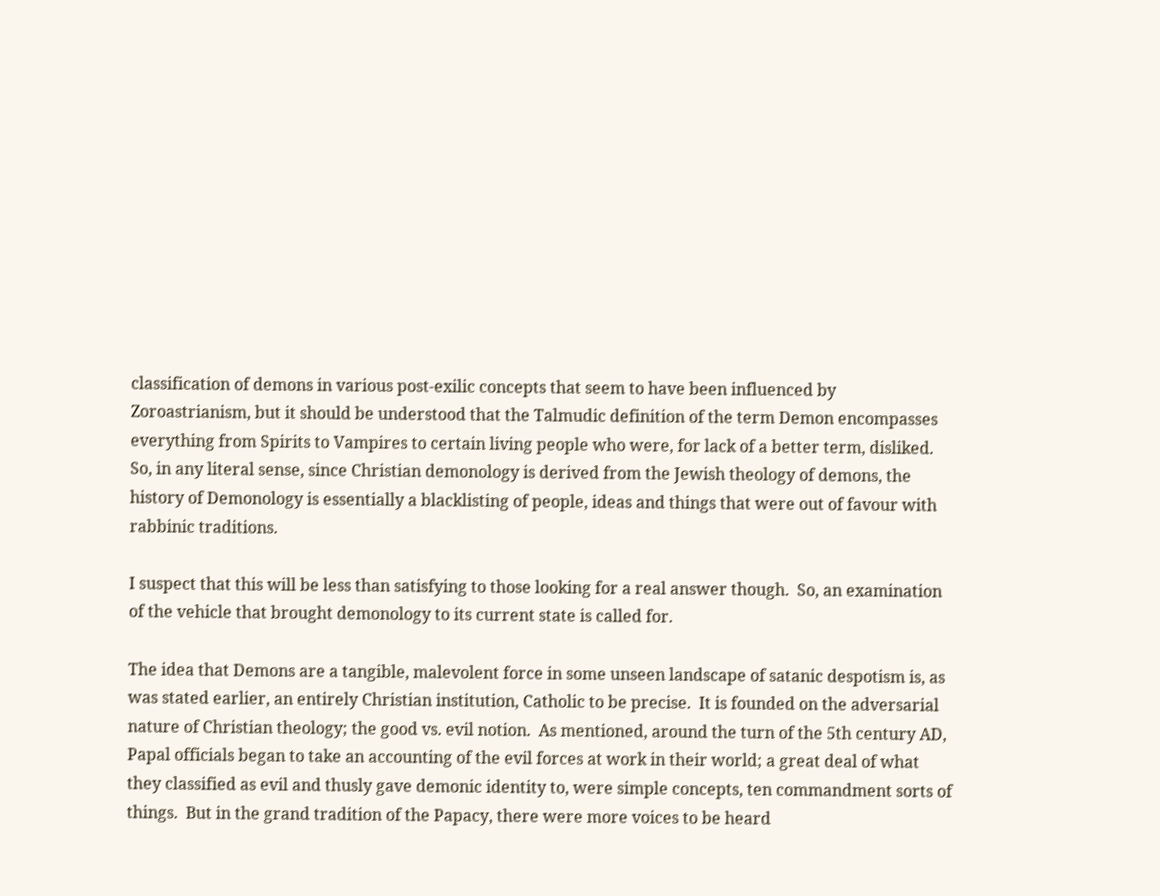classification of demons in various post-exilic concepts that seem to have been influenced by Zoroastrianism, but it should be understood that the Talmudic definition of the term Demon encompasses everything from Spirits to Vampires to certain living people who were, for lack of a better term, disliked.  So, in any literal sense, since Christian demonology is derived from the Jewish theology of demons, the history of Demonology is essentially a blacklisting of people, ideas and things that were out of favour with rabbinic traditions.

I suspect that this will be less than satisfying to those looking for a real answer though.  So, an examination of the vehicle that brought demonology to its current state is called for.

The idea that Demons are a tangible, malevolent force in some unseen landscape of satanic despotism is, as was stated earlier, an entirely Christian institution, Catholic to be precise.  It is founded on the adversarial nature of Christian theology; the good vs. evil notion.  As mentioned, around the turn of the 5th century AD, Papal officials began to take an accounting of the evil forces at work in their world; a great deal of what they classified as evil and thusly gave demonic identity to, were simple concepts, ten commandment sorts of things.  But in the grand tradition of the Papacy, there were more voices to be heard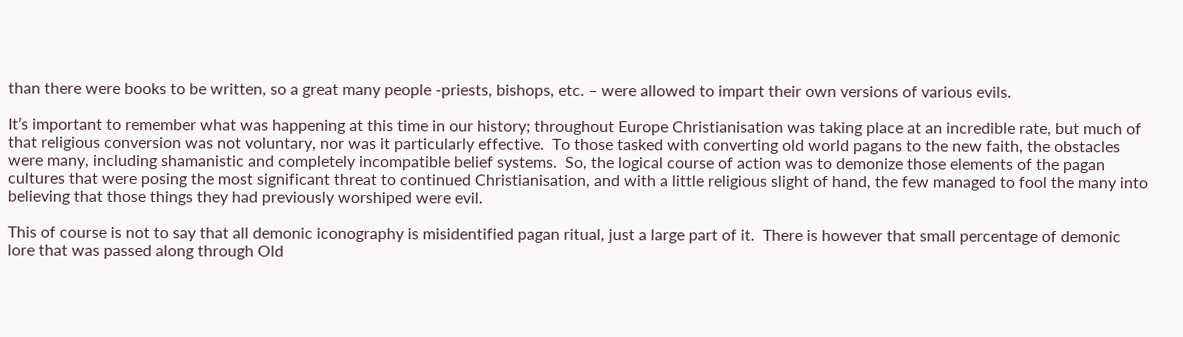than there were books to be written, so a great many people -priests, bishops, etc. – were allowed to impart their own versions of various evils.

It’s important to remember what was happening at this time in our history; throughout Europe Christianisation was taking place at an incredible rate, but much of that religious conversion was not voluntary, nor was it particularly effective.  To those tasked with converting old world pagans to the new faith, the obstacles were many, including shamanistic and completely incompatible belief systems.  So, the logical course of action was to demonize those elements of the pagan cultures that were posing the most significant threat to continued Christianisation, and with a little religious slight of hand, the few managed to fool the many into believing that those things they had previously worshiped were evil.

This of course is not to say that all demonic iconography is misidentified pagan ritual, just a large part of it.  There is however that small percentage of demonic lore that was passed along through Old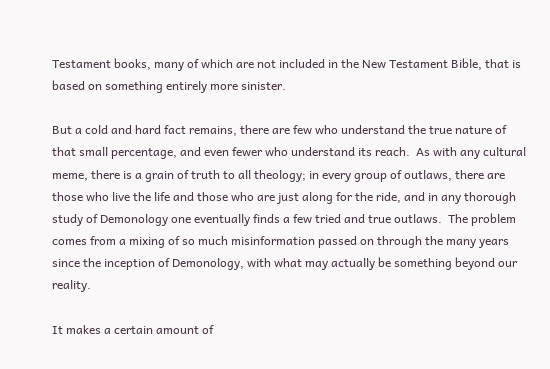Testament books, many of which are not included in the New Testament Bible, that is based on something entirely more sinister.

But a cold and hard fact remains, there are few who understand the true nature of that small percentage, and even fewer who understand its reach.  As with any cultural meme, there is a grain of truth to all theology; in every group of outlaws, there are those who live the life and those who are just along for the ride, and in any thorough study of Demonology one eventually finds a few tried and true outlaws.  The problem comes from a mixing of so much misinformation passed on through the many years since the inception of Demonology, with what may actually be something beyond our reality.

It makes a certain amount of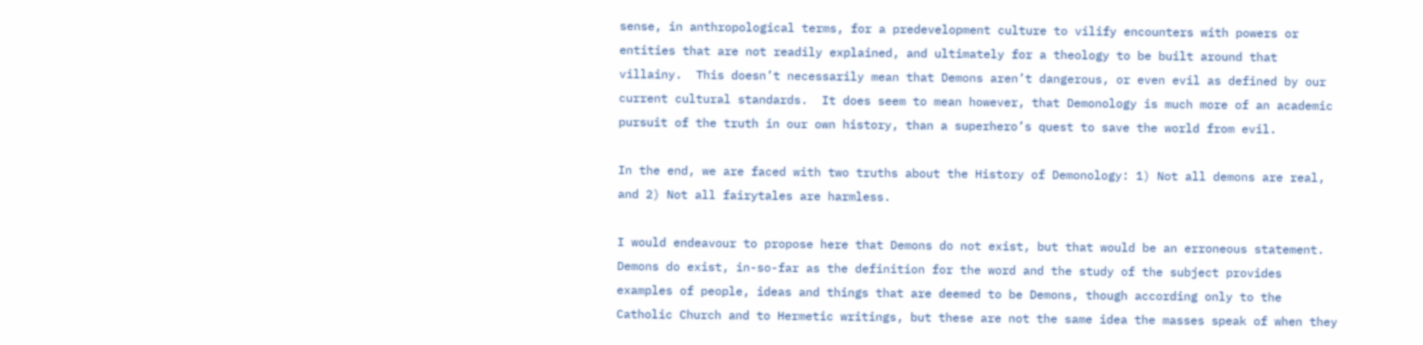sense, in anthropological terms, for a predevelopment culture to vilify encounters with powers or entities that are not readily explained, and ultimately for a theology to be built around that villainy.  This doesn’t necessarily mean that Demons aren’t dangerous, or even evil as defined by our current cultural standards.  It does seem to mean however, that Demonology is much more of an academic pursuit of the truth in our own history, than a superhero’s quest to save the world from evil.

In the end, we are faced with two truths about the History of Demonology: 1) Not all demons are real, and 2) Not all fairytales are harmless.

I would endeavour to propose here that Demons do not exist, but that would be an erroneous statement.  Demons do exist, in-so-far as the definition for the word and the study of the subject provides examples of people, ideas and things that are deemed to be Demons, though according only to the Catholic Church and to Hermetic writings, but these are not the same idea the masses speak of when they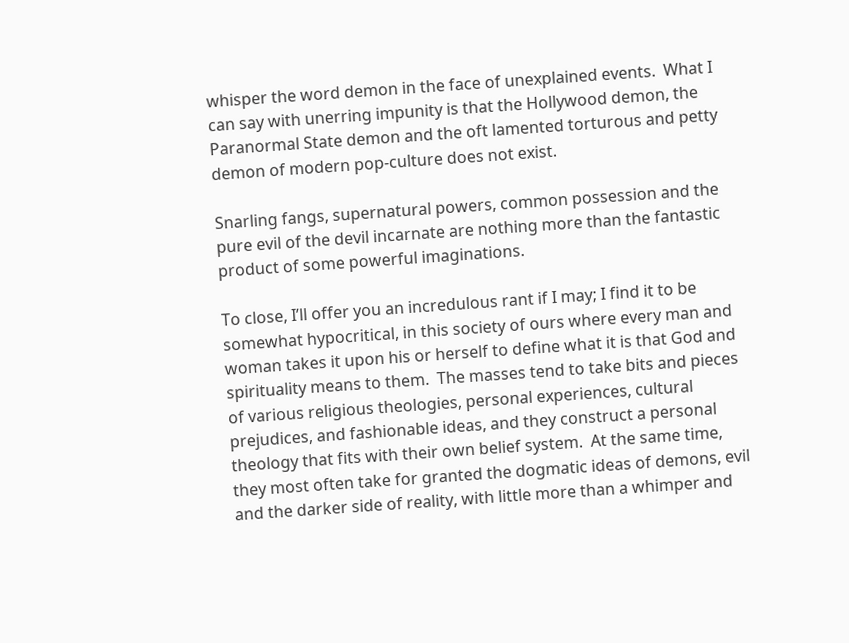whisper the word demon in the face of unexplained events.  What I can say with unerring impunity is that the Hollywood demon, the Paranormal State demon and the oft lamented torturous and petty demon of modern pop-culture does not exist.

Snarling fangs, supernatural powers, common possession and the pure evil of the devil incarnate are nothing more than the fantastic product of some powerful imaginations.

To close, I’ll offer you an incredulous rant if I may; I find it to be somewhat hypocritical, in this society of ours where every man and woman takes it upon his or herself to define what it is that God and spirituality means to them.  The masses tend to take bits and pieces of various religious theologies, personal experiences, cultural prejudices, and fashionable ideas, and they construct a personal theology that fits with their own belief system.  At the same time, they most often take for granted the dogmatic ideas of demons, evil and the darker side of reality, with little more than a whimper and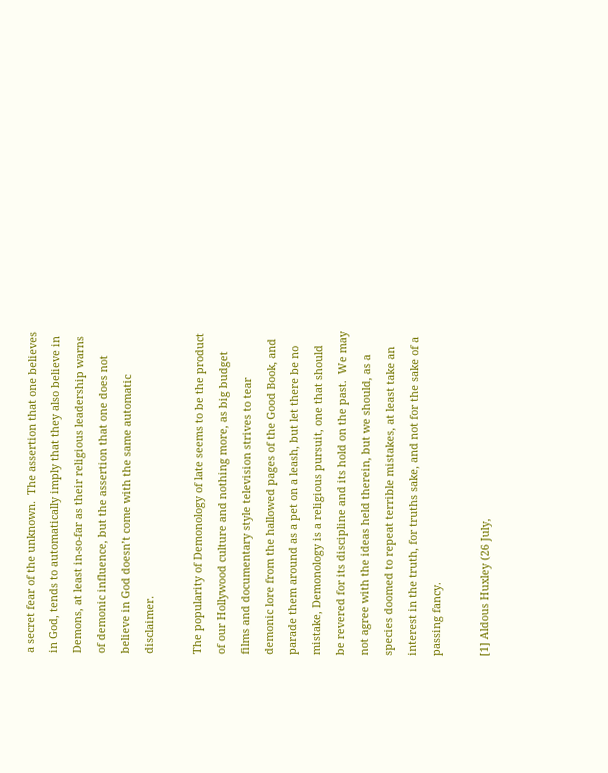a secret fear of the unknown.  The assertion that one believes in God, tends to automatically imply that they also believe in Demons, at least in-so-far as their religious leadership warns of demonic influence, but the assertion that one does not believe in God doesn’t come with the same automatic disclaimer.

The popularity of Demonology of late seems to be the product of our Hollywood culture and nothing more, as big budget films and documentary style television strives to tear demonic lore from the hallowed pages of the Good Book, and parade them around as a pet on a leash, but let there be no mistake, Demonology is a religious pursuit, one that should be revered for its discipline and its hold on the past.  We may not agree with the ideas held therein, but we should, as a species doomed to repeat terrible mistakes, at least take an interest in the truth, for truths sake, and not for the sake of a passing fancy.

[1] Aldous Huxley (26 July,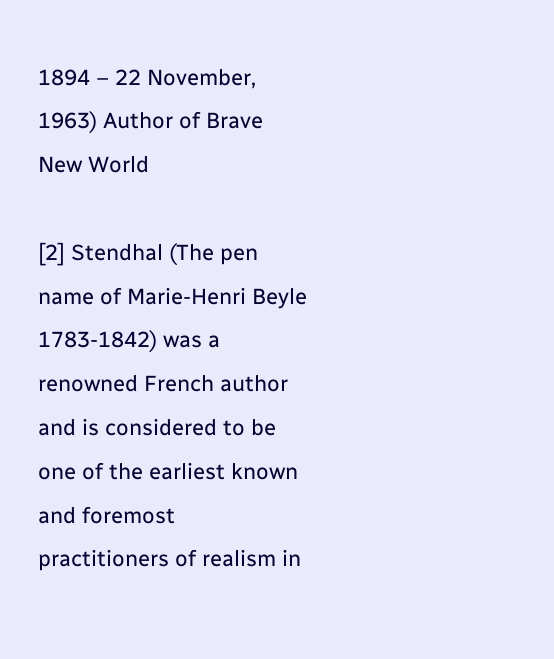1894 – 22 November, 1963) Author of Brave New World

[2] Stendhal (The pen name of Marie-Henri Beyle 1783-1842) was a renowned French author and is considered to be one of the earliest known and foremost practitioners of realism in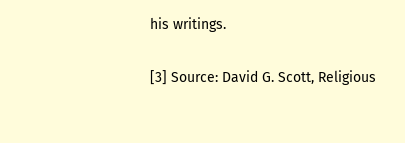his writings.

[3] Source: David G. Scott, Religious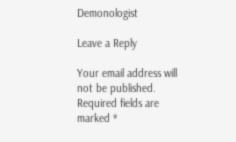Demonologist

Leave a Reply

Your email address will not be published. Required fields are marked *